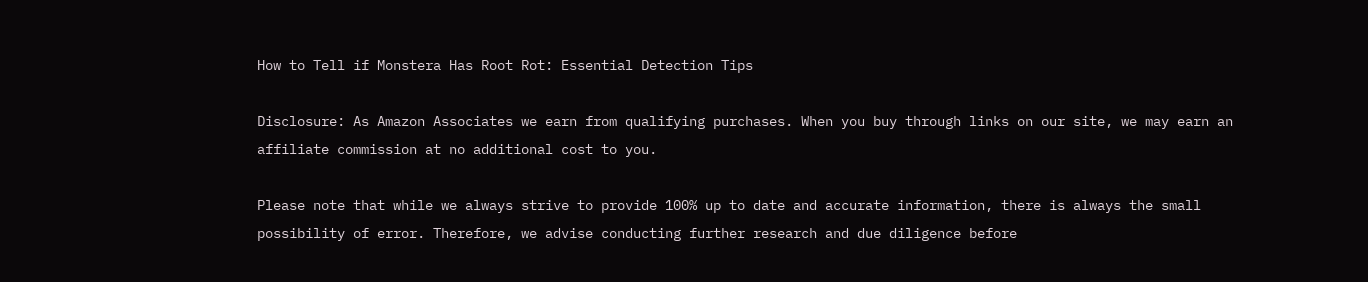How to Tell if Monstera Has Root Rot: Essential Detection Tips

Disclosure: As Amazon Associates we earn from qualifying purchases. When you buy through links on our site, we may earn an affiliate commission at no additional cost to you.

Please note that while we always strive to provide 100% up to date and accurate information, there is always the small possibility of error. Therefore, we advise conducting further research and due diligence before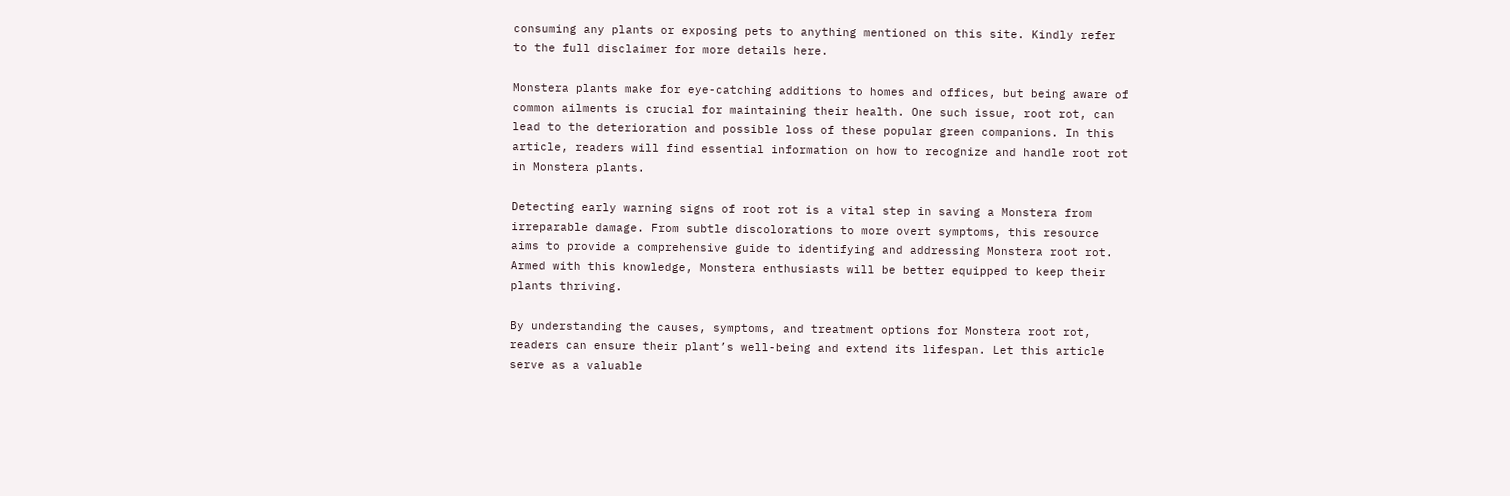consuming any plants or exposing pets to anything mentioned on this site. Kindly refer to the full disclaimer for more details here.

Monstera plants make for eye-catching additions to homes and offices, but being aware of common ailments is crucial for maintaining their health. One such issue, root rot, can lead to the deterioration and possible loss of these popular green companions. In this article, readers will find essential information on how to recognize and handle root rot in Monstera plants.

Detecting early warning signs of root rot is a vital step in saving a Monstera from irreparable damage. From subtle discolorations to more overt symptoms, this resource aims to provide a comprehensive guide to identifying and addressing Monstera root rot. Armed with this knowledge, Monstera enthusiasts will be better equipped to keep their plants thriving.

By understanding the causes, symptoms, and treatment options for Monstera root rot, readers can ensure their plant’s well-being and extend its lifespan. Let this article serve as a valuable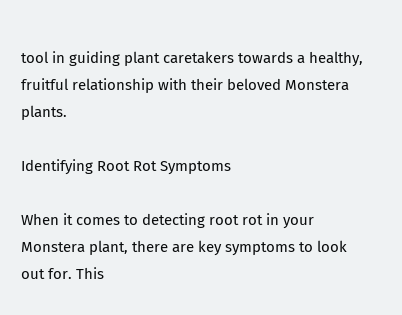tool in guiding plant caretakers towards a healthy, fruitful relationship with their beloved Monstera plants.

Identifying Root Rot Symptoms

When it comes to detecting root rot in your Monstera plant, there are key symptoms to look out for. This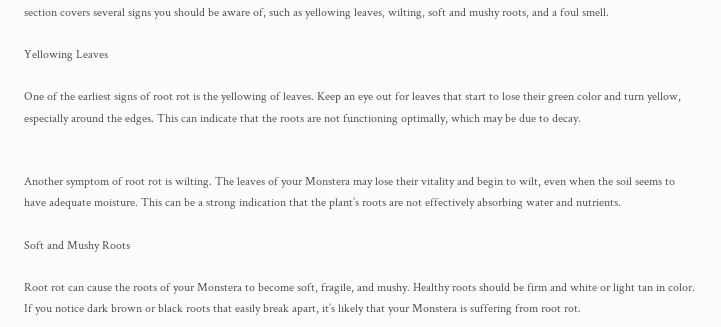section covers several signs you should be aware of, such as yellowing leaves, wilting, soft and mushy roots, and a foul smell.

Yellowing Leaves

One of the earliest signs of root rot is the yellowing of leaves. Keep an eye out for leaves that start to lose their green color and turn yellow, especially around the edges. This can indicate that the roots are not functioning optimally, which may be due to decay.


Another symptom of root rot is wilting. The leaves of your Monstera may lose their vitality and begin to wilt, even when the soil seems to have adequate moisture. This can be a strong indication that the plant’s roots are not effectively absorbing water and nutrients.

Soft and Mushy Roots

Root rot can cause the roots of your Monstera to become soft, fragile, and mushy. Healthy roots should be firm and white or light tan in color. If you notice dark brown or black roots that easily break apart, it’s likely that your Monstera is suffering from root rot.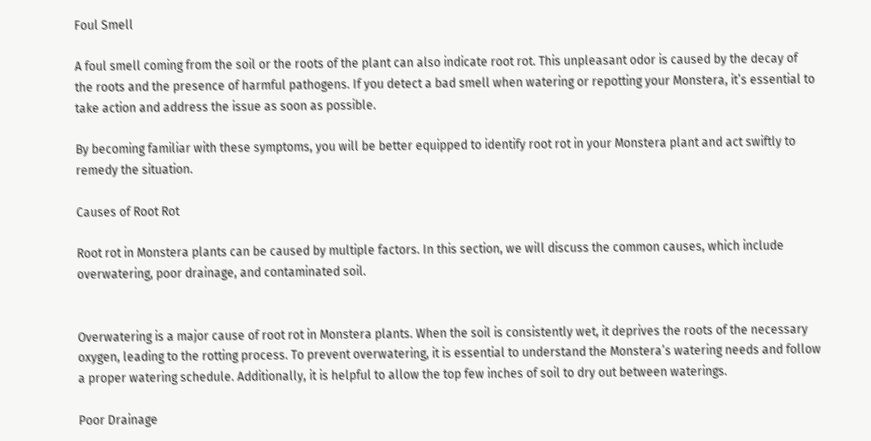Foul Smell

A foul smell coming from the soil or the roots of the plant can also indicate root rot. This unpleasant odor is caused by the decay of the roots and the presence of harmful pathogens. If you detect a bad smell when watering or repotting your Monstera, it’s essential to take action and address the issue as soon as possible.

By becoming familiar with these symptoms, you will be better equipped to identify root rot in your Monstera plant and act swiftly to remedy the situation.

Causes of Root Rot

Root rot in Monstera plants can be caused by multiple factors. In this section, we will discuss the common causes, which include overwatering, poor drainage, and contaminated soil.


Overwatering is a major cause of root rot in Monstera plants. When the soil is consistently wet, it deprives the roots of the necessary oxygen, leading to the rotting process. To prevent overwatering, it is essential to understand the Monstera’s watering needs and follow a proper watering schedule. Additionally, it is helpful to allow the top few inches of soil to dry out between waterings.

Poor Drainage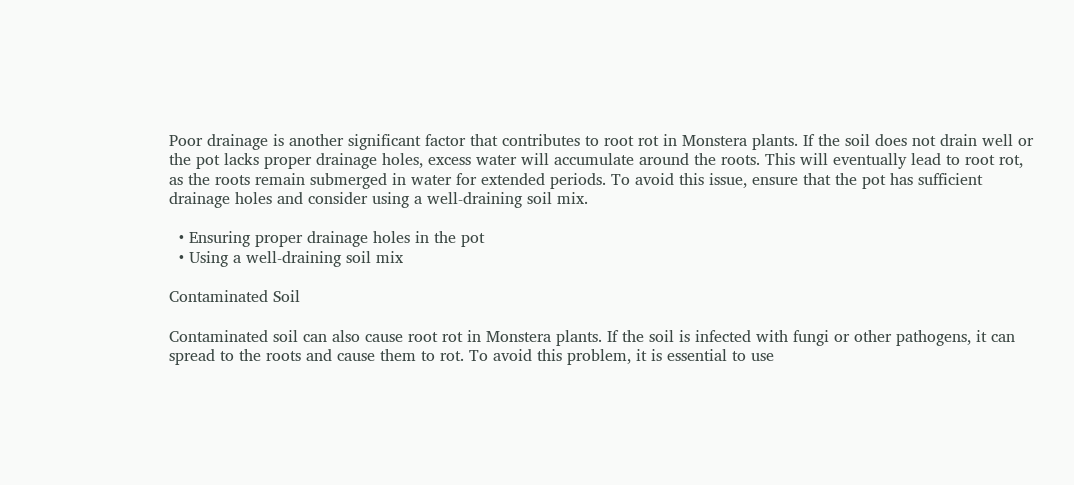Poor drainage is another significant factor that contributes to root rot in Monstera plants. If the soil does not drain well or the pot lacks proper drainage holes, excess water will accumulate around the roots. This will eventually lead to root rot, as the roots remain submerged in water for extended periods. To avoid this issue, ensure that the pot has sufficient drainage holes and consider using a well-draining soil mix.

  • Ensuring proper drainage holes in the pot
  • Using a well-draining soil mix

Contaminated Soil

Contaminated soil can also cause root rot in Monstera plants. If the soil is infected with fungi or other pathogens, it can spread to the roots and cause them to rot. To avoid this problem, it is essential to use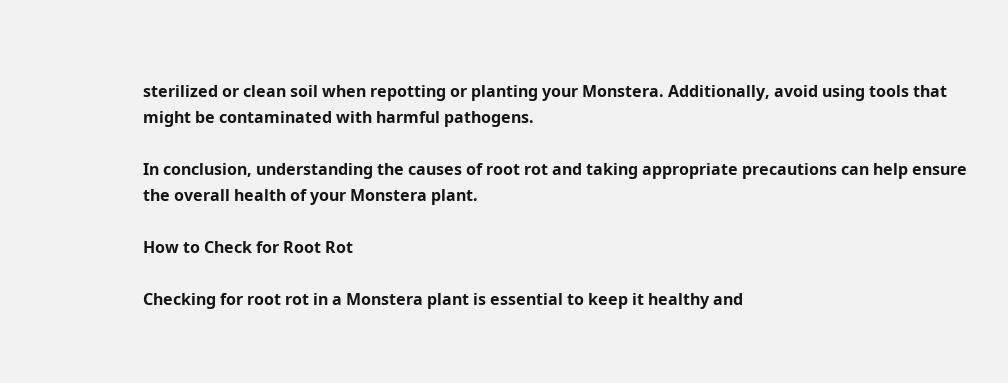sterilized or clean soil when repotting or planting your Monstera. Additionally, avoid using tools that might be contaminated with harmful pathogens.

In conclusion, understanding the causes of root rot and taking appropriate precautions can help ensure the overall health of your Monstera plant.

How to Check for Root Rot

Checking for root rot in a Monstera plant is essential to keep it healthy and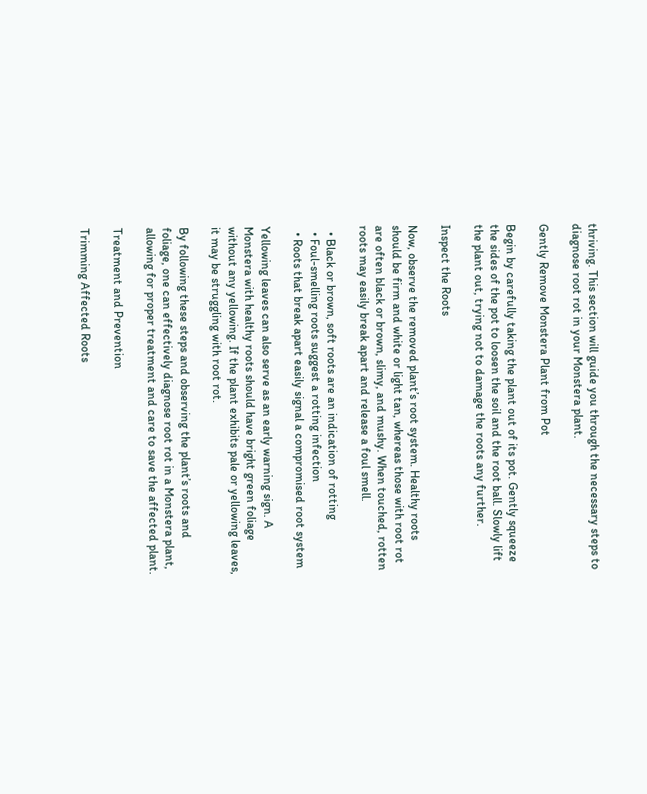thriving. This section will guide you through the necessary steps to diagnose root rot in your Monstera plant.

Gently Remove Monstera Plant from Pot

Begin by carefully taking the plant out of its pot. Gently squeeze the sides of the pot to loosen the soil and the root ball. Slowly lift the plant out, trying not to damage the roots any further.

Inspect the Roots

Now, observe the removed plant’s root system. Healthy roots should be firm and white or light tan, whereas those with root rot are often black or brown, slimy, and mushy. When touched, rotten roots may easily break apart and release a foul smell.

  • Black or brown, soft roots are an indication of rotting
  • Foul-smelling roots suggest a rotting infection
  • Roots that break apart easily signal a compromised root system

Yellowing leaves can also serve as an early warning sign. A Monstera with healthy roots should have bright green foliage without any yellowing. If the plant exhibits pale or yellowing leaves, it may be struggling with root rot.

By following these steps and observing the plant’s roots and foliage, one can effectively diagnose root rot in a Monstera plant, allowing for proper treatment and care to save the affected plant.

Treatment and Prevention

Trimming Affected Roots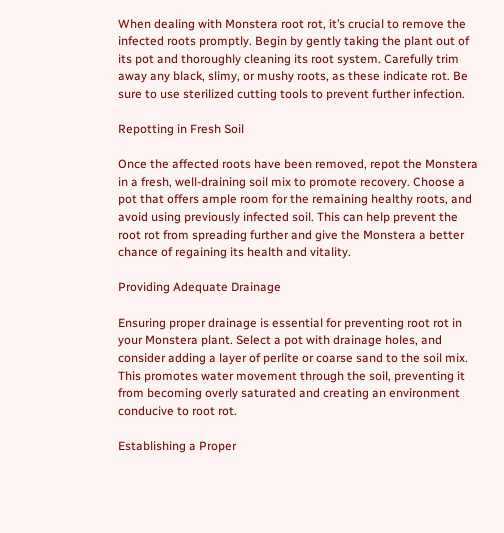When dealing with Monstera root rot, it’s crucial to remove the infected roots promptly. Begin by gently taking the plant out of its pot and thoroughly cleaning its root system. Carefully trim away any black, slimy, or mushy roots, as these indicate rot. Be sure to use sterilized cutting tools to prevent further infection.

Repotting in Fresh Soil

Once the affected roots have been removed, repot the Monstera in a fresh, well-draining soil mix to promote recovery. Choose a pot that offers ample room for the remaining healthy roots, and avoid using previously infected soil. This can help prevent the root rot from spreading further and give the Monstera a better chance of regaining its health and vitality.

Providing Adequate Drainage

Ensuring proper drainage is essential for preventing root rot in your Monstera plant. Select a pot with drainage holes, and consider adding a layer of perlite or coarse sand to the soil mix. This promotes water movement through the soil, preventing it from becoming overly saturated and creating an environment conducive to root rot.

Establishing a Proper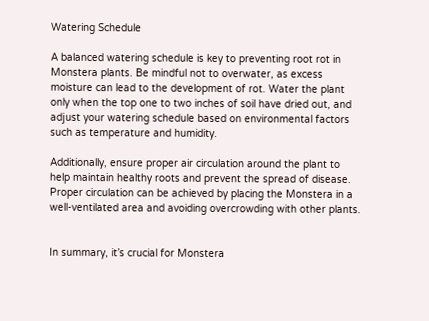Watering Schedule

A balanced watering schedule is key to preventing root rot in Monstera plants. Be mindful not to overwater, as excess moisture can lead to the development of rot. Water the plant only when the top one to two inches of soil have dried out, and adjust your watering schedule based on environmental factors such as temperature and humidity.

Additionally, ensure proper air circulation around the plant to help maintain healthy roots and prevent the spread of disease. Proper circulation can be achieved by placing the Monstera in a well-ventilated area and avoiding overcrowding with other plants.


In summary, it’s crucial for Monstera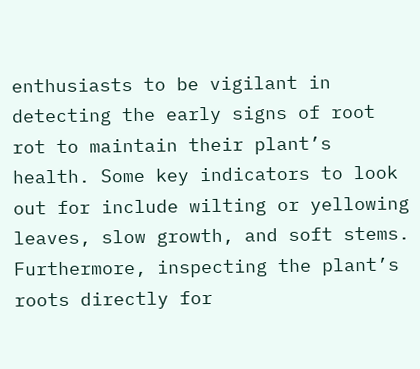enthusiasts to be vigilant in detecting the early signs of root rot to maintain their plant’s health. Some key indicators to look out for include wilting or yellowing leaves, slow growth, and soft stems. Furthermore, inspecting the plant’s roots directly for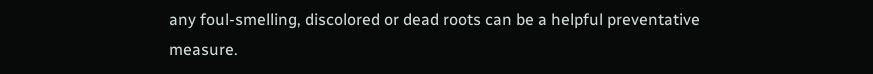any foul-smelling, discolored or dead roots can be a helpful preventative measure.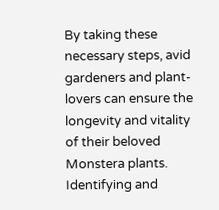By taking these necessary steps, avid gardeners and plant-lovers can ensure the longevity and vitality of their beloved Monstera plants. Identifying and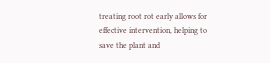treating root rot early allows for effective intervention, helping to save the plant and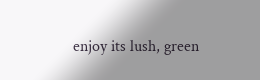enjoy its lush, green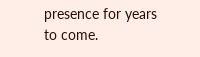presence for years to come.